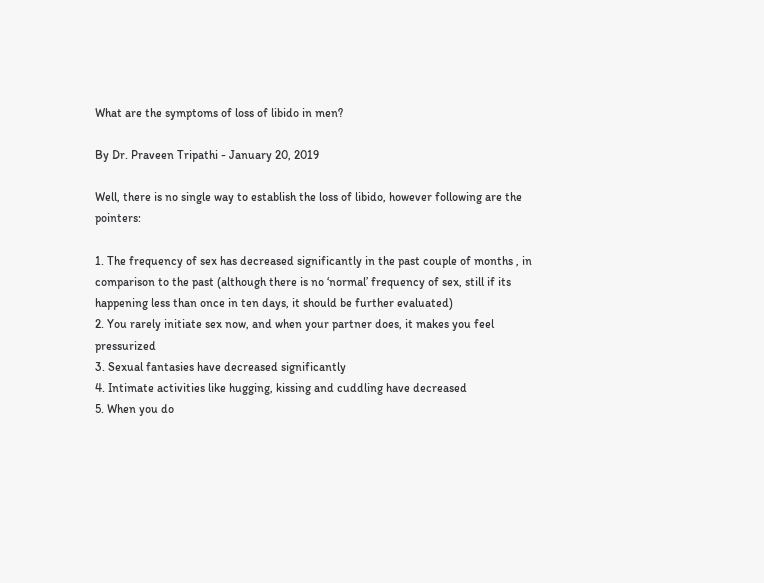What are the symptoms of loss of libido in men?

By Dr. Praveen Tripathi - January 20, 2019

Well, there is no single way to establish the loss of libido, however following are the pointers:

1. The frequency of sex has decreased significantly in the past couple of months , in comparison to the past (although there is no ‘normal’ frequency of sex, still if its happening less than once in ten days, it should be further evaluated)
2. You rarely initiate sex now, and when your partner does, it makes you feel pressurized
3. Sexual fantasies have decreased significantly
4. Intimate activities like hugging, kissing and cuddling have decreased
5. When you do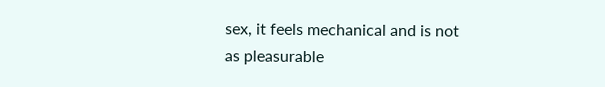sex, it feels mechanical and is not as pleasurable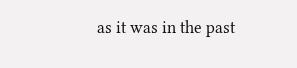as it was in the past